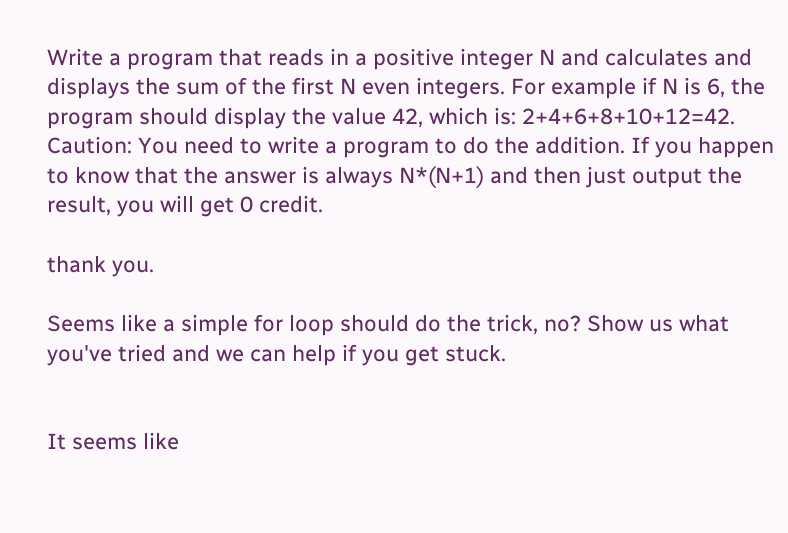Write a program that reads in a positive integer N and calculates and displays the sum of the first N even integers. For example if N is 6, the program should display the value 42, which is: 2+4+6+8+10+12=42.
Caution: You need to write a program to do the addition. If you happen to know that the answer is always N*(N+1) and then just output the result, you will get 0 credit.

thank you.

Seems like a simple for loop should do the trick, no? Show us what you've tried and we can help if you get stuck.


It seems like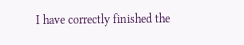I have correctly finished the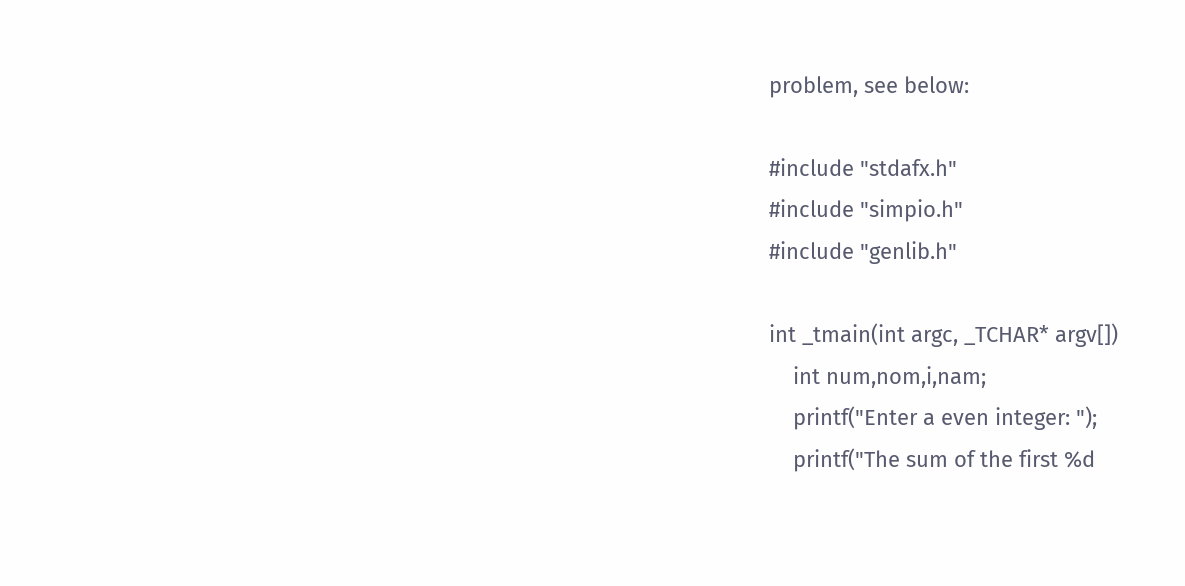problem, see below:

#include "stdafx.h"
#include "simpio.h"
#include "genlib.h"

int _tmain(int argc, _TCHAR* argv[])
    int num,nom,i,nam;
    printf("Enter a even integer: ");
    printf("The sum of the first %d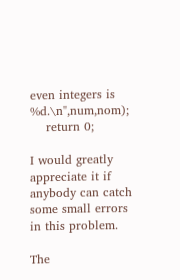even integers is %d.\n",num,nom);
    return 0;

I would greatly appreciate it if anybody can catch some small errors in this problem.

The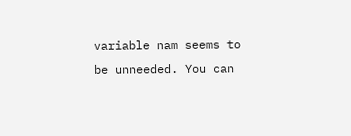variable nam seems to be unneeded. You can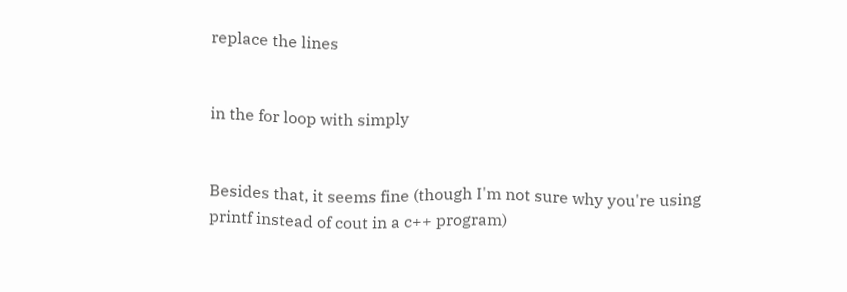replace the lines


in the for loop with simply


Besides that, it seems fine (though I'm not sure why you're using printf instead of cout in a c++ program)